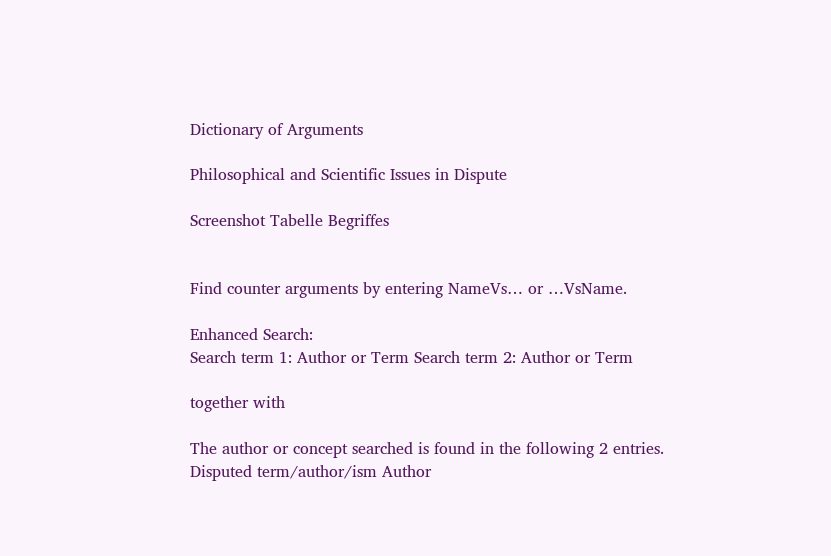Dictionary of Arguments

Philosophical and Scientific Issues in Dispute

Screenshot Tabelle Begriffes


Find counter arguments by entering NameVs… or …VsName.

Enhanced Search:
Search term 1: Author or Term Search term 2: Author or Term

together with

The author or concept searched is found in the following 2 entries.
Disputed term/author/ism Author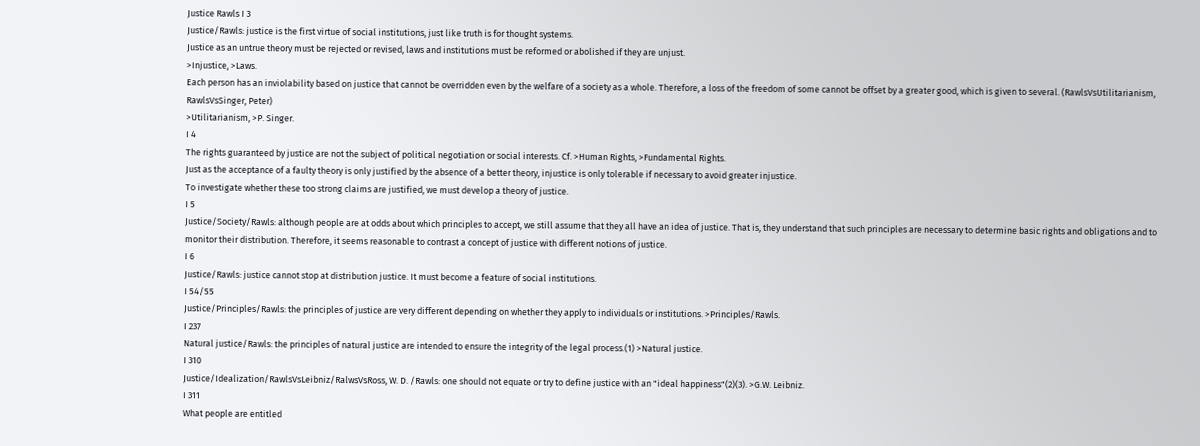Justice Rawls I 3
Justice/Rawls: justice is the first virtue of social institutions, just like truth is for thought systems.
Justice as an untrue theory must be rejected or revised, laws and institutions must be reformed or abolished if they are unjust.
>Injustice, >Laws.
Each person has an inviolability based on justice that cannot be overridden even by the welfare of a society as a whole. Therefore, a loss of the freedom of some cannot be offset by a greater good, which is given to several. (RawlsVsUtilitarianism, RawlsVsSinger, Peter)
>Utilitarianism, >P. Singer.
I 4
The rights guaranteed by justice are not the subject of political negotiation or social interests. Cf. >Human Rights, >Fundamental Rights.
Just as the acceptance of a faulty theory is only justified by the absence of a better theory, injustice is only tolerable if necessary to avoid greater injustice.
To investigate whether these too strong claims are justified, we must develop a theory of justice.
I 5
Justice/Society/Rawls: although people are at odds about which principles to accept, we still assume that they all have an idea of justice. That is, they understand that such principles are necessary to determine basic rights and obligations and to monitor their distribution. Therefore, it seems reasonable to contrast a concept of justice with different notions of justice.
I 6
Justice/Rawls: justice cannot stop at distribution justice. It must become a feature of social institutions.
I 54/55
Justice/Principles/Rawls: the principles of justice are very different depending on whether they apply to individuals or institutions. >Principles/Rawls.
I 237
Natural justice/Rawls: the principles of natural justice are intended to ensure the integrity of the legal process.(1) >Natural justice.
I 310
Justice/Idealization/RawlsVsLeibniz/RalwsVsRoss, W. D. /Rawls: one should not equate or try to define justice with an "ideal happiness"(2)(3). >G.W. Leibniz.
I 311
What people are entitled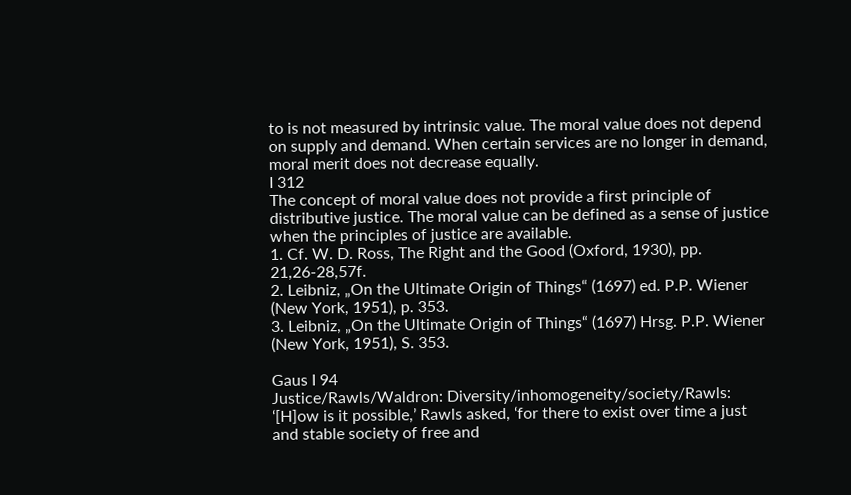to is not measured by intrinsic value. The moral value does not depend on supply and demand. When certain services are no longer in demand, moral merit does not decrease equally.
I 312
The concept of moral value does not provide a first principle of distributive justice. The moral value can be defined as a sense of justice when the principles of justice are available.
1. Cf. W. D. Ross, The Right and the Good (Oxford, 1930), pp. 21,26-28,57f.
2. Leibniz, „On the Ultimate Origin of Things“ (1697) ed. P.P. Wiener (New York, 1951), p. 353.
3. Leibniz, „On the Ultimate Origin of Things“ (1697) Hrsg. P.P. Wiener (New York, 1951), S. 353.

Gaus I 94
Justice/Rawls/Waldron: Diversity/inhomogeneity/society/Rawls: ‘[H]ow is it possible,’ Rawls asked, ‘for there to exist over time a just and stable society of free and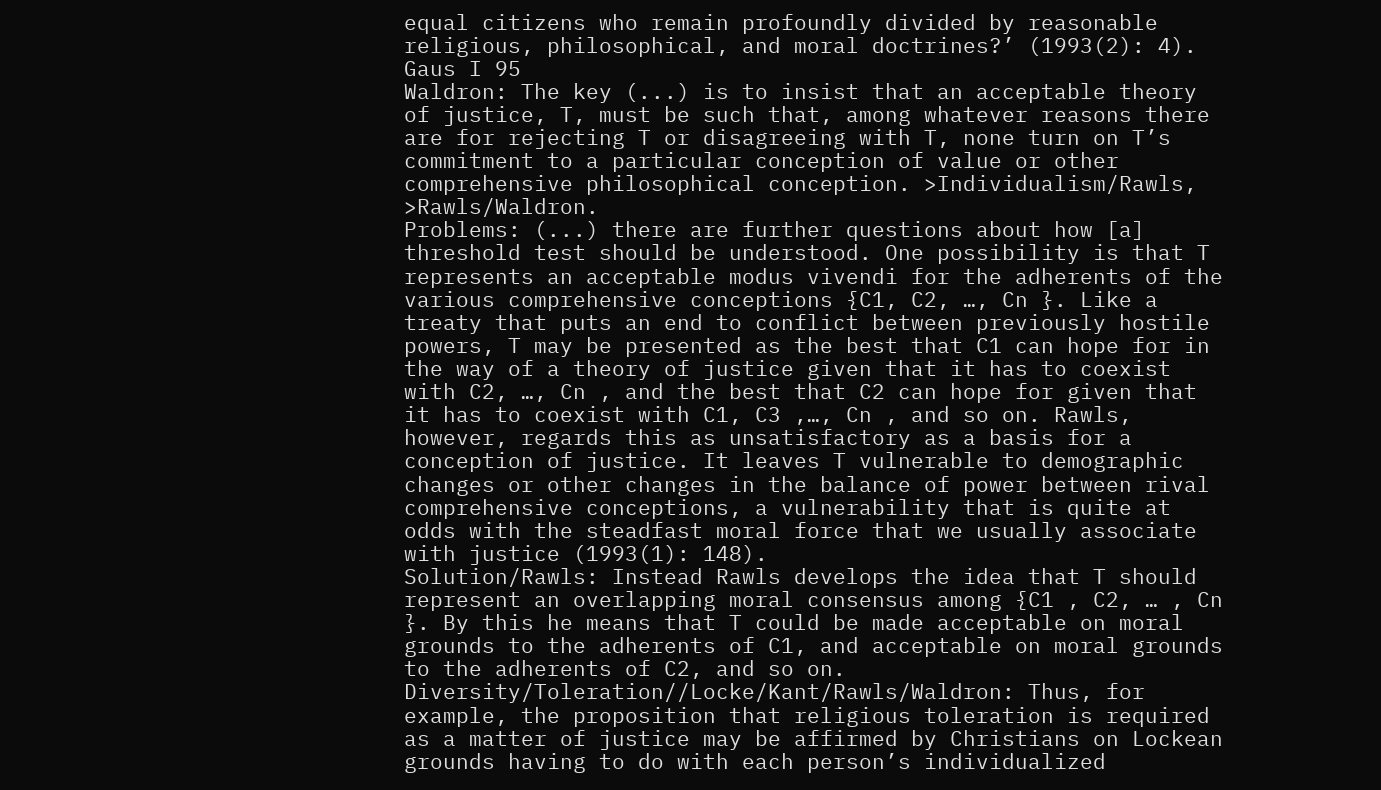equal citizens who remain profoundly divided by reasonable religious, philosophical, and moral doctrines?’ (1993(2): 4).
Gaus I 95
Waldron: The key (...) is to insist that an acceptable theory of justice, T, must be such that, among whatever reasons there are for rejecting T or disagreeing with T, none turn on T’s commitment to a particular conception of value or other comprehensive philosophical conception. >Individualism/Rawls, >Rawls/Waldron.
Problems: (...) there are further questions about how [a] threshold test should be understood. One possibility is that T represents an acceptable modus vivendi for the adherents of the various comprehensive conceptions {C1, C2, …, Cn }. Like a treaty that puts an end to conflict between previously hostile powers, T may be presented as the best that C1 can hope for in the way of a theory of justice given that it has to coexist with C2, …, Cn , and the best that C2 can hope for given that it has to coexist with C1, C3 ,…, Cn , and so on. Rawls, however, regards this as unsatisfactory as a basis for a conception of justice. It leaves T vulnerable to demographic changes or other changes in the balance of power between rival comprehensive conceptions, a vulnerability that is quite at odds with the steadfast moral force that we usually associate with justice (1993(1): 148).
Solution/Rawls: Instead Rawls develops the idea that T should represent an overlapping moral consensus among {C1 , C2, … , Cn }. By this he means that T could be made acceptable on moral grounds to the adherents of C1, and acceptable on moral grounds to the adherents of C2, and so on.
Diversity/Toleration//Locke/Kant/Rawls/Waldron: Thus, for example, the proposition that religious toleration is required as a matter of justice may be affirmed by Christians on Lockean grounds having to do with each person’s individualized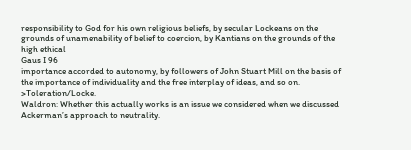responsibility to God for his own religious beliefs, by secular Lockeans on the grounds of unamenability of belief to coercion, by Kantians on the grounds of the high ethical
Gaus I 96
importance accorded to autonomy, by followers of John Stuart Mill on the basis of the importance of individuality and the free interplay of ideas, and so on. >Toleration/Locke.
Waldron: Whether this actually works is an issue we considered when we discussed Ackerman’s approach to neutrality.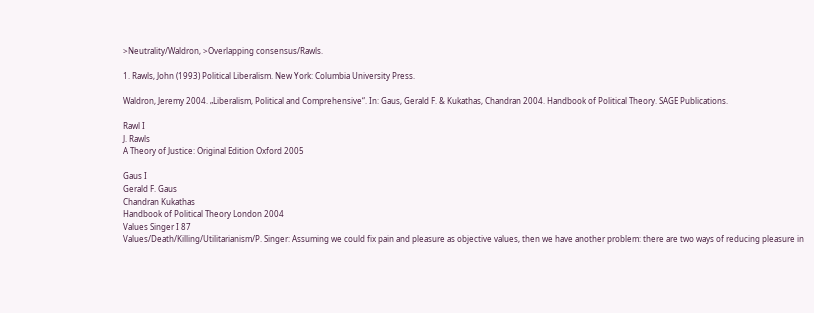>Neutrality/Waldron, >Overlapping consensus/Rawls.

1. Rawls, John (1993) Political Liberalism. New York: Columbia University Press.

Waldron, Jeremy 2004. „Liberalism, Political and Comprehensive“. In: Gaus, Gerald F. & Kukathas, Chandran 2004. Handbook of Political Theory. SAGE Publications.

Rawl I
J. Rawls
A Theory of Justice: Original Edition Oxford 2005

Gaus I
Gerald F. Gaus
Chandran Kukathas
Handbook of Political Theory London 2004
Values Singer I 87
Values/Death/Killing/Utilitarianism/P. Singer: Assuming we could fix pain and pleasure as objective values, then we have another problem: there are two ways of reducing pleasure in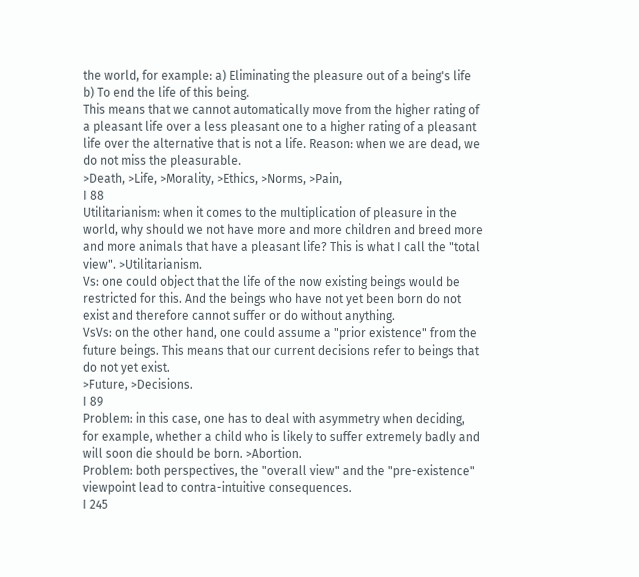the world, for example: a) Eliminating the pleasure out of a being's life
b) To end the life of this being.
This means that we cannot automatically move from the higher rating of a pleasant life over a less pleasant one to a higher rating of a pleasant life over the alternative that is not a life. Reason: when we are dead, we do not miss the pleasurable.
>Death, >Life, >Morality, >Ethics, >Norms, >Pain,
I 88
Utilitarianism: when it comes to the multiplication of pleasure in the world, why should we not have more and more children and breed more and more animals that have a pleasant life? This is what I call the "total view". >Utilitarianism.
Vs: one could object that the life of the now existing beings would be restricted for this. And the beings who have not yet been born do not exist and therefore cannot suffer or do without anything.
VsVs: on the other hand, one could assume a "prior existence" from the future beings. This means that our current decisions refer to beings that do not yet exist.
>Future, >Decisions.
I 89
Problem: in this case, one has to deal with asymmetry when deciding, for example, whether a child who is likely to suffer extremely badly and will soon die should be born. >Abortion.
Problem: both perspectives, the "overall view" and the "pre-existence" viewpoint lead to contra-intuitive consequences.
I 245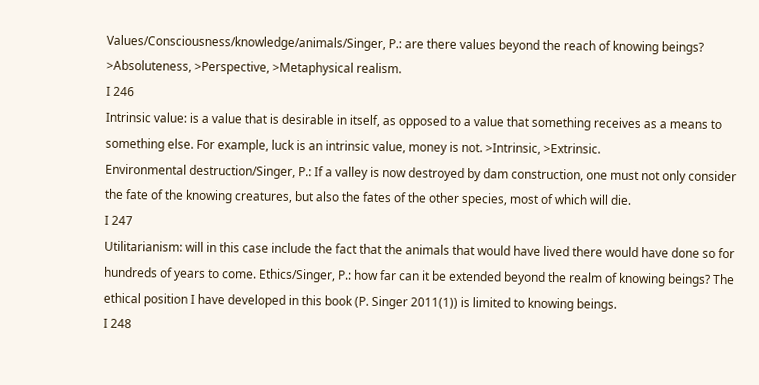Values/Consciousness/knowledge/animals/Singer, P.: are there values beyond the reach of knowing beings? >Absoluteness, >Perspective, >Metaphysical realism.
I 246
Intrinsic value: is a value that is desirable in itself, as opposed to a value that something receives as a means to something else. For example, luck is an intrinsic value, money is not. >Intrinsic, >Extrinsic.
Environmental destruction/Singer, P.: If a valley is now destroyed by dam construction, one must not only consider the fate of the knowing creatures, but also the fates of the other species, most of which will die.
I 247
Utilitarianism: will in this case include the fact that the animals that would have lived there would have done so for hundreds of years to come. Ethics/Singer, P.: how far can it be extended beyond the realm of knowing beings? The ethical position I have developed in this book (P. Singer 2011(1)) is limited to knowing beings.
I 248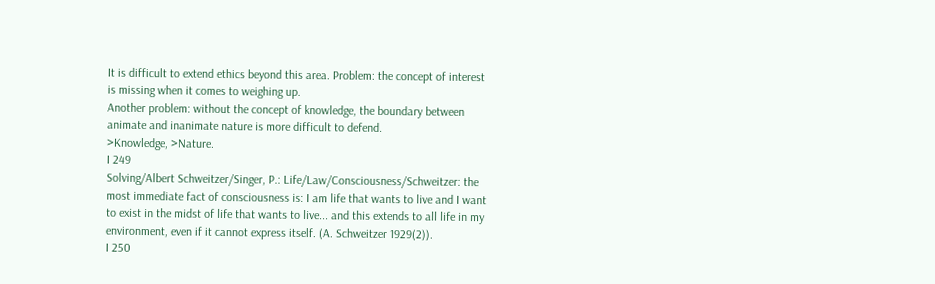It is difficult to extend ethics beyond this area. Problem: the concept of interest is missing when it comes to weighing up.
Another problem: without the concept of knowledge, the boundary between animate and inanimate nature is more difficult to defend.
>Knowledge, >Nature.
I 249
Solving/Albert Schweitzer/Singer, P.: Life/Law/Consciousness/Schweitzer: the most immediate fact of consciousness is: I am life that wants to live and I want to exist in the midst of life that wants to live... and this extends to all life in my environment, even if it cannot express itself. (A. Schweitzer 1929(2)).
I 250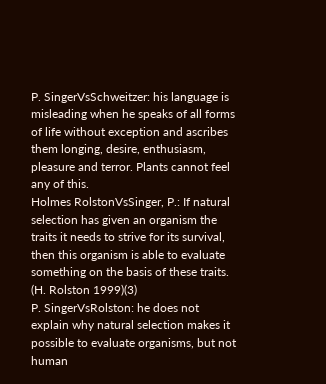P. SingerVsSchweitzer: his language is misleading when he speaks of all forms of life without exception and ascribes them longing, desire, enthusiasm, pleasure and terror. Plants cannot feel any of this.
Holmes RolstonVsSinger, P.: If natural selection has given an organism the traits it needs to strive for its survival, then this organism is able to evaluate something on the basis of these traits. (H. Rolston 1999)(3)
P. SingerVsRolston: he does not explain why natural selection makes it possible to evaluate organisms, but not human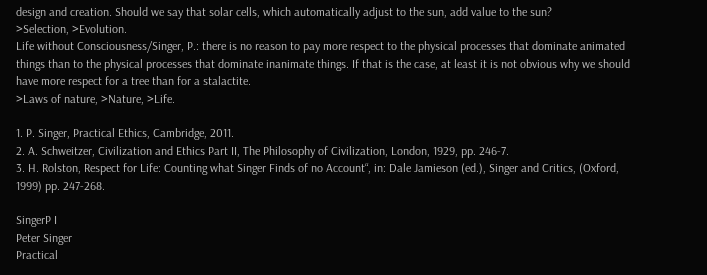design and creation. Should we say that solar cells, which automatically adjust to the sun, add value to the sun?
>Selection, >Evolution.
Life without Consciousness/Singer, P.: there is no reason to pay more respect to the physical processes that dominate animated things than to the physical processes that dominate inanimate things. If that is the case, at least it is not obvious why we should have more respect for a tree than for a stalactite.
>Laws of nature, >Nature, >Life.

1. P. Singer, Practical Ethics, Cambridge, 2011.
2. A. Schweitzer, Civilization and Ethics Part II, The Philosophy of Civilization, London, 1929, pp. 246-7.
3. H. Rolston, Respect for Life: Counting what Singer Finds of no Account“, in: Dale Jamieson (ed.), Singer and Critics, (Oxford, 1999) pp. 247-268.

SingerP I
Peter Singer
Practical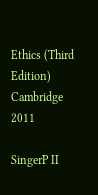Ethics (Third Edition) Cambridge 2011

SingerP II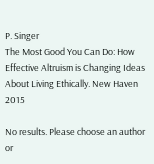P. Singer
The Most Good You Can Do: How Effective Altruism is Changing Ideas About Living Ethically. New Haven 2015

No results. Please choose an author or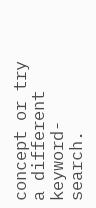concept or try a different keyword-search.